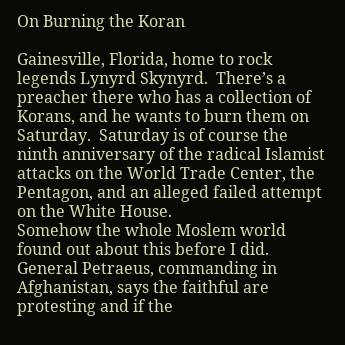On Burning the Koran

Gainesville, Florida, home to rock legends Lynyrd Skynyrd.  There’s a preacher there who has a collection of Korans, and he wants to burn them on Saturday.  Saturday is of course the ninth anniversary of the radical Islamist attacks on the World Trade Center, the Pentagon, and an alleged failed attempt on the White House.
Somehow the whole Moslem world found out about this before I did.  General Petraeus, commanding in Afghanistan, says the faithful are protesting and if the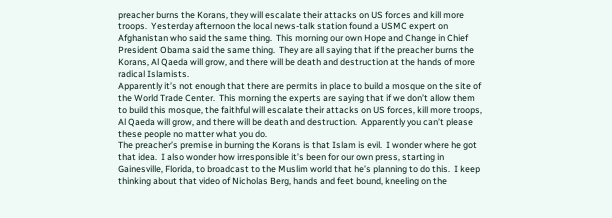preacher burns the Korans, they will escalate their attacks on US forces and kill more troops.  Yesterday afternoon the local news-talk station found a USMC expert on Afghanistan who said the same thing.  This morning our own Hope and Change in Chief President Obama said the same thing.  They are all saying that if the preacher burns the Korans, Al Qaeda will grow, and there will be death and destruction at the hands of more radical Islamists.
Apparently it’s not enough that there are permits in place to build a mosque on the site of the World Trade Center.  This morning the experts are saying that if we don’t allow them to build this mosque, the faithful will escalate their attacks on US forces, kill more troops, Al Qaeda will grow, and there will be death and destruction.  Apparently you can’t please these people no matter what you do.
The preacher’s premise in burning the Korans is that Islam is evil.  I wonder where he got that idea.  I also wonder how irresponsible it’s been for our own press, starting in Gainesville, Florida, to broadcast to the Muslim world that he’s planning to do this.  I keep thinking about that video of Nicholas Berg, hands and feet bound, kneeling on the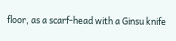floor, as a scarf-head with a Ginsu knife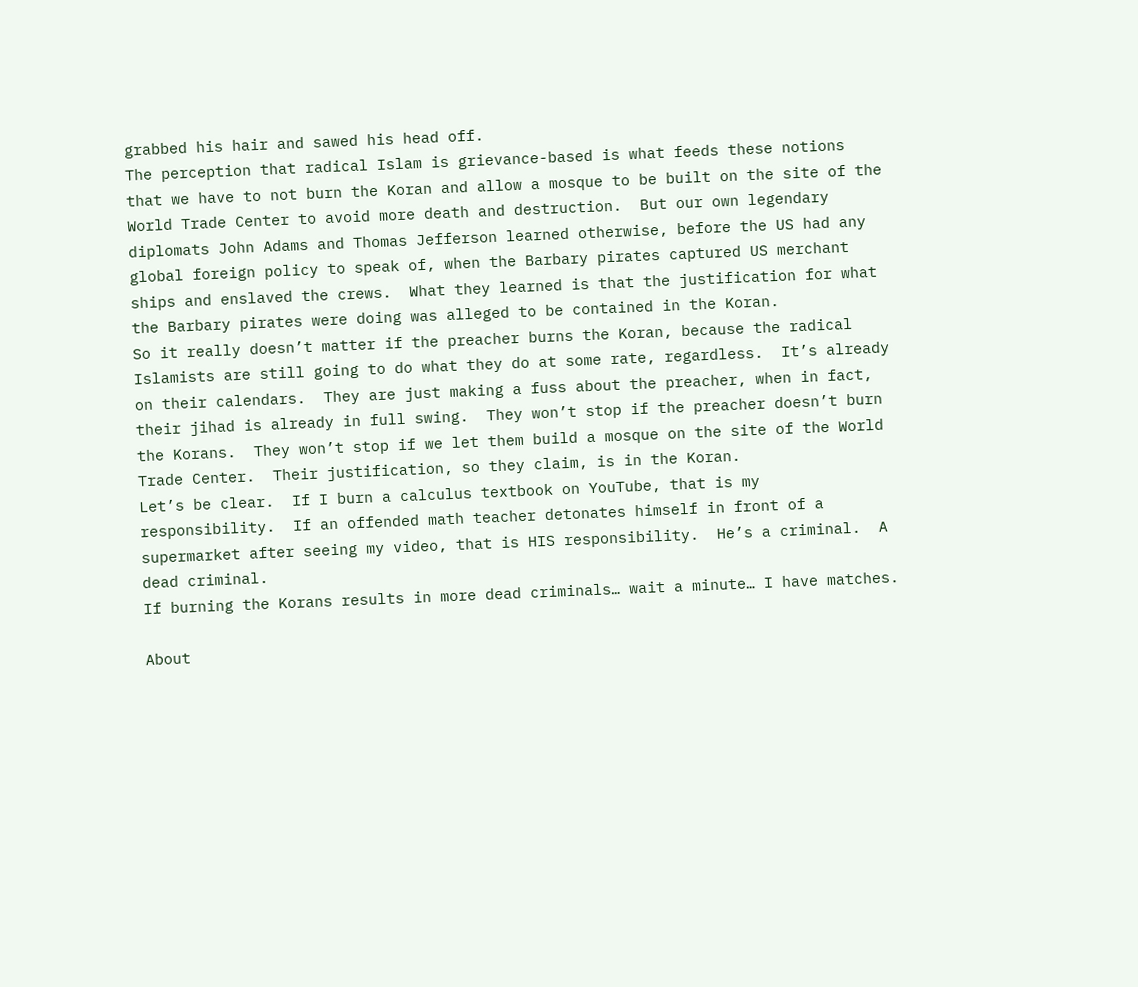grabbed his hair and sawed his head off.
The perception that radical Islam is grievance-based is what feeds these notions that we have to not burn the Koran and allow a mosque to be built on the site of the World Trade Center to avoid more death and destruction.  But our own legendary diplomats John Adams and Thomas Jefferson learned otherwise, before the US had any global foreign policy to speak of, when the Barbary pirates captured US merchant ships and enslaved the crews.  What they learned is that the justification for what the Barbary pirates were doing was alleged to be contained in the Koran.
So it really doesn’t matter if the preacher burns the Koran, because the radical Islamists are still going to do what they do at some rate, regardless.  It’s already on their calendars.  They are just making a fuss about the preacher, when in fact, their jihad is already in full swing.  They won’t stop if the preacher doesn’t burn the Korans.  They won’t stop if we let them build a mosque on the site of the World Trade Center.  Their justification, so they claim, is in the Koran.
Let’s be clear.  If I burn a calculus textbook on YouTube, that is my responsibility.  If an offended math teacher detonates himself in front of a supermarket after seeing my video, that is HIS responsibility.  He’s a criminal.  A dead criminal.
If burning the Korans results in more dead criminals… wait a minute… I have matches.

About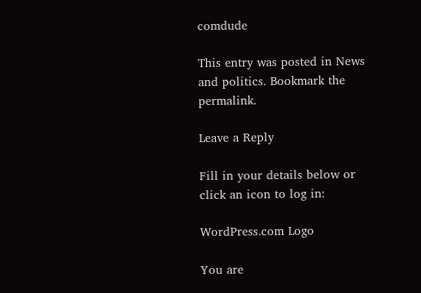comdude

This entry was posted in News and politics. Bookmark the permalink.

Leave a Reply

Fill in your details below or click an icon to log in:

WordPress.com Logo

You are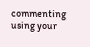commenting using your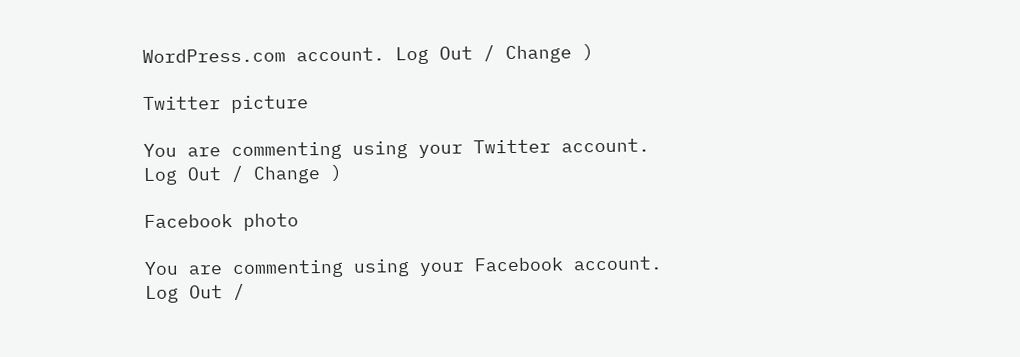WordPress.com account. Log Out / Change )

Twitter picture

You are commenting using your Twitter account. Log Out / Change )

Facebook photo

You are commenting using your Facebook account. Log Out /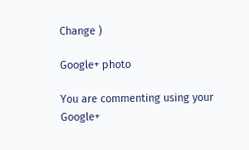Change )

Google+ photo

You are commenting using your Google+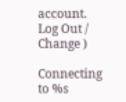account. Log Out / Change )

Connecting to %s